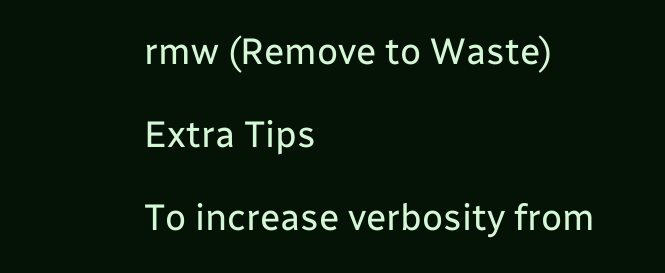rmw (Remove to Waste)

Extra Tips

To increase verbosity from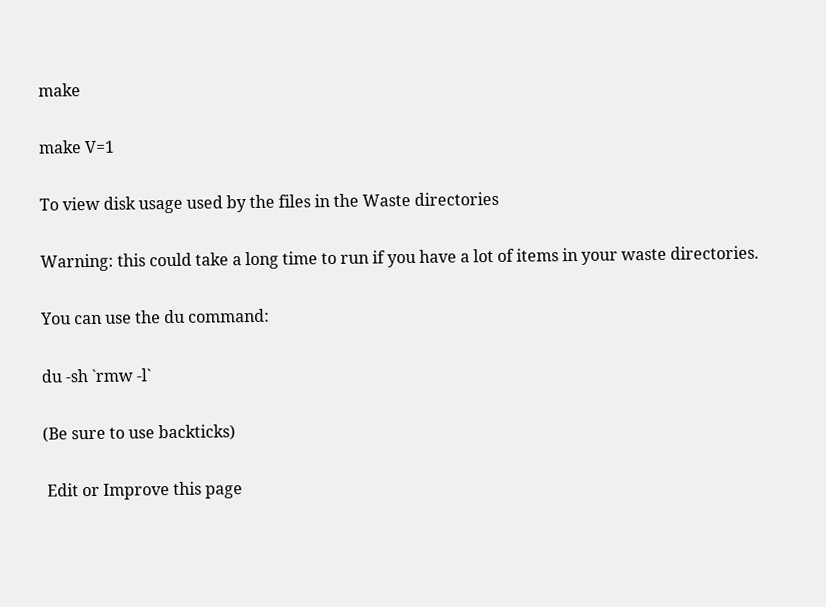make

make V=1

To view disk usage used by the files in the Waste directories

Warning: this could take a long time to run if you have a lot of items in your waste directories.

You can use the du command:

du -sh `rmw -l`

(Be sure to use backticks)

 Edit or Improve this page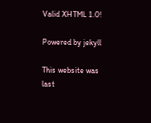Valid XHTML 1.0!

Powered by jekyll

This website was last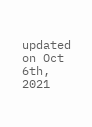updated on Oct 6th, 2021